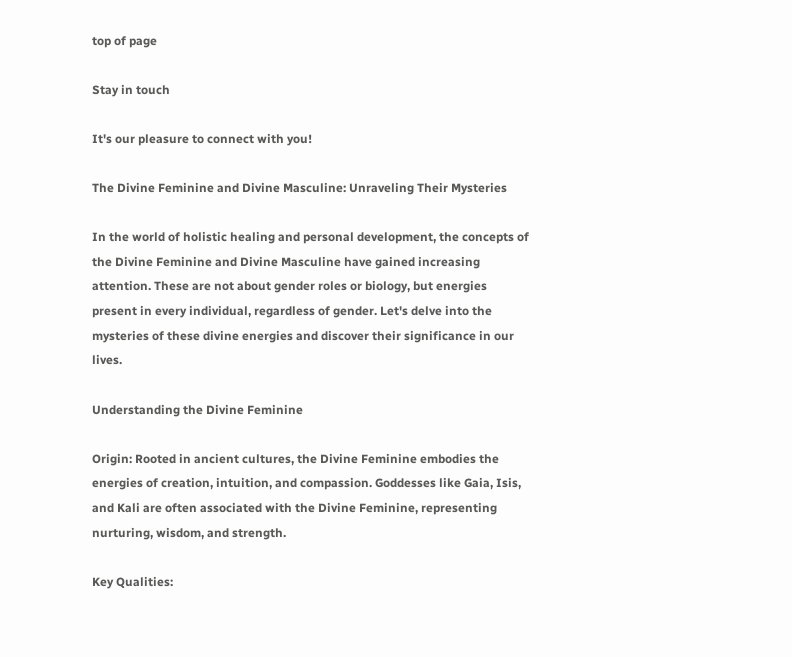top of page

Stay in touch

It's our pleasure to connect with you!

The Divine Feminine and Divine Masculine: Unraveling Their Mysteries

In the world of holistic healing and personal development, the concepts of the Divine Feminine and Divine Masculine have gained increasing attention. These are not about gender roles or biology, but energies present in every individual, regardless of gender. Let's delve into the mysteries of these divine energies and discover their significance in our lives.

Understanding the Divine Feminine

Origin: Rooted in ancient cultures, the Divine Feminine embodies the energies of creation, intuition, and compassion. Goddesses like Gaia, Isis, and Kali are often associated with the Divine Feminine, representing nurturing, wisdom, and strength.

Key Qualities: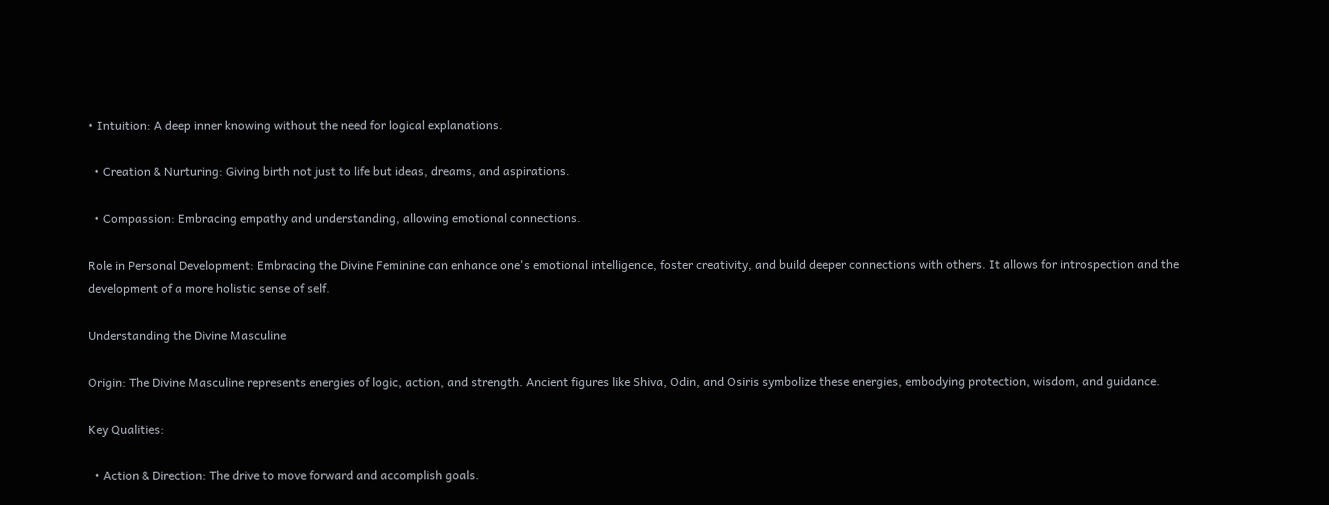• Intuition: A deep inner knowing without the need for logical explanations.

  • Creation & Nurturing: Giving birth not just to life but ideas, dreams, and aspirations.

  • Compassion: Embracing empathy and understanding, allowing emotional connections.

Role in Personal Development: Embracing the Divine Feminine can enhance one's emotional intelligence, foster creativity, and build deeper connections with others. It allows for introspection and the development of a more holistic sense of self.

Understanding the Divine Masculine

Origin: The Divine Masculine represents energies of logic, action, and strength. Ancient figures like Shiva, Odin, and Osiris symbolize these energies, embodying protection, wisdom, and guidance.

Key Qualities:

  • Action & Direction: The drive to move forward and accomplish goals.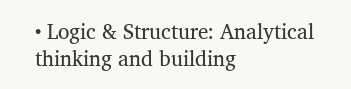• Logic & Structure: Analytical thinking and building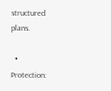structured plans.

  • Protection: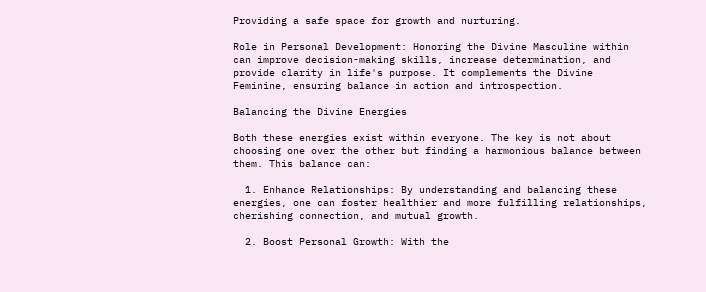Providing a safe space for growth and nurturing.

Role in Personal Development: Honoring the Divine Masculine within can improve decision-making skills, increase determination, and provide clarity in life's purpose. It complements the Divine Feminine, ensuring balance in action and introspection.

Balancing the Divine Energies

Both these energies exist within everyone. The key is not about choosing one over the other but finding a harmonious balance between them. This balance can:

  1. Enhance Relationships: By understanding and balancing these energies, one can foster healthier and more fulfilling relationships, cherishing connection, and mutual growth.

  2. Boost Personal Growth: With the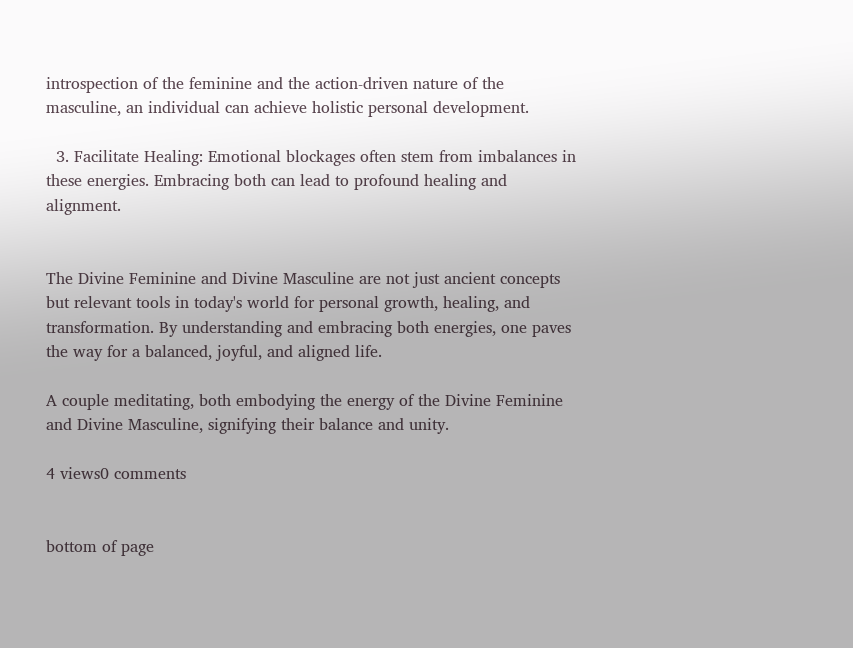introspection of the feminine and the action-driven nature of the masculine, an individual can achieve holistic personal development.

  3. Facilitate Healing: Emotional blockages often stem from imbalances in these energies. Embracing both can lead to profound healing and alignment.


The Divine Feminine and Divine Masculine are not just ancient concepts but relevant tools in today's world for personal growth, healing, and transformation. By understanding and embracing both energies, one paves the way for a balanced, joyful, and aligned life.

A couple meditating, both embodying the energy of the Divine Feminine and Divine Masculine, signifying their balance and unity.

4 views0 comments


bottom of page